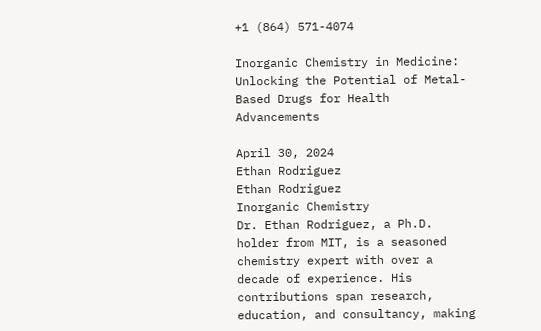+1 (864) 571-4074

Inorganic Chemistry in Medicine: Unlocking the Potential of Metal-Based Drugs for Health Advancements

April 30, 2024
Ethan Rodriguez
Ethan Rodriguez
Inorganic Chemistry
Dr. Ethan Rodriguez, a Ph.D. holder from MIT, is a seasoned chemistry expert with over a decade of experience. His contributions span research, education, and consultancy, making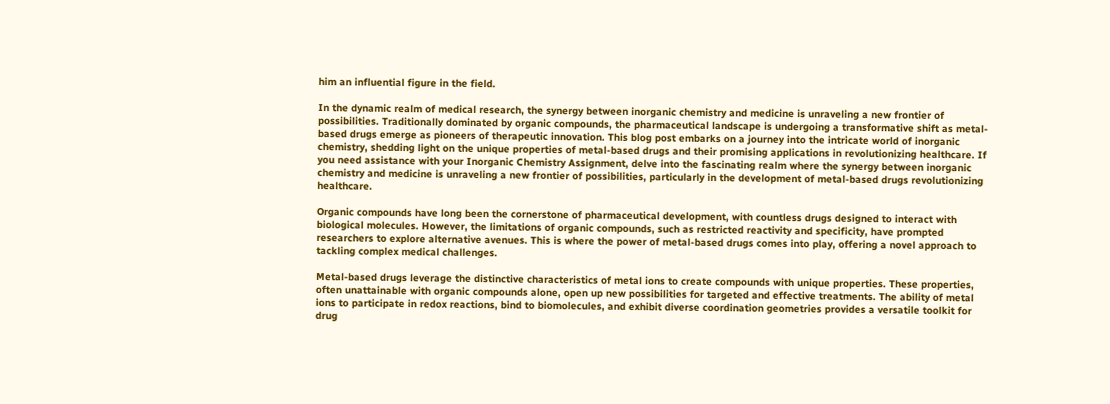him an influential figure in the field.

In the dynamic realm of medical research, the synergy between inorganic chemistry and medicine is unraveling a new frontier of possibilities. Traditionally dominated by organic compounds, the pharmaceutical landscape is undergoing a transformative shift as metal-based drugs emerge as pioneers of therapeutic innovation. This blog post embarks on a journey into the intricate world of inorganic chemistry, shedding light on the unique properties of metal-based drugs and their promising applications in revolutionizing healthcare. If you need assistance with your Inorganic Chemistry Assignment, delve into the fascinating realm where the synergy between inorganic chemistry and medicine is unraveling a new frontier of possibilities, particularly in the development of metal-based drugs revolutionizing healthcare.

Organic compounds have long been the cornerstone of pharmaceutical development, with countless drugs designed to interact with biological molecules. However, the limitations of organic compounds, such as restricted reactivity and specificity, have prompted researchers to explore alternative avenues. This is where the power of metal-based drugs comes into play, offering a novel approach to tackling complex medical challenges.

Metal-based drugs leverage the distinctive characteristics of metal ions to create compounds with unique properties. These properties, often unattainable with organic compounds alone, open up new possibilities for targeted and effective treatments. The ability of metal ions to participate in redox reactions, bind to biomolecules, and exhibit diverse coordination geometries provides a versatile toolkit for drug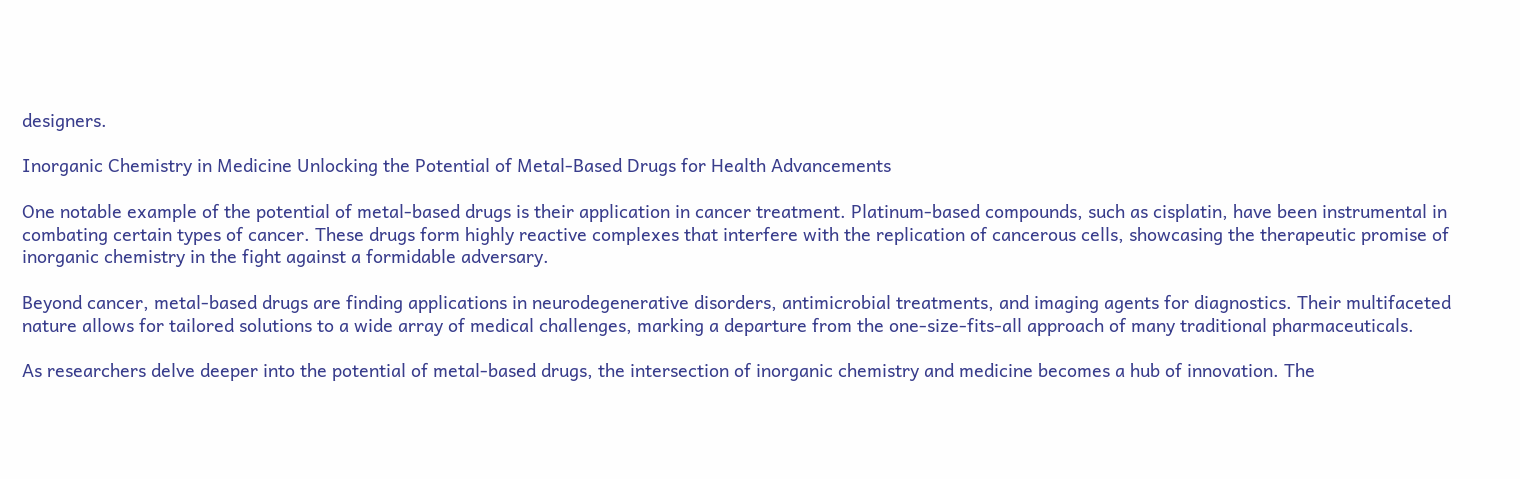designers.

Inorganic Chemistry in Medicine Unlocking the Potential of Metal-Based Drugs for Health Advancements

One notable example of the potential of metal-based drugs is their application in cancer treatment. Platinum-based compounds, such as cisplatin, have been instrumental in combating certain types of cancer. These drugs form highly reactive complexes that interfere with the replication of cancerous cells, showcasing the therapeutic promise of inorganic chemistry in the fight against a formidable adversary.

Beyond cancer, metal-based drugs are finding applications in neurodegenerative disorders, antimicrobial treatments, and imaging agents for diagnostics. Their multifaceted nature allows for tailored solutions to a wide array of medical challenges, marking a departure from the one-size-fits-all approach of many traditional pharmaceuticals.

As researchers delve deeper into the potential of metal-based drugs, the intersection of inorganic chemistry and medicine becomes a hub of innovation. The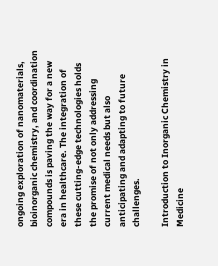ongoing exploration of nanomaterials, bioinorganic chemistry, and coordination compounds is paving the way for a new era in healthcare. The integration of these cutting-edge technologies holds the promise of not only addressing current medical needs but also anticipating and adapting to future challenges.

Introduction to Inorganic Chemistry in Medicine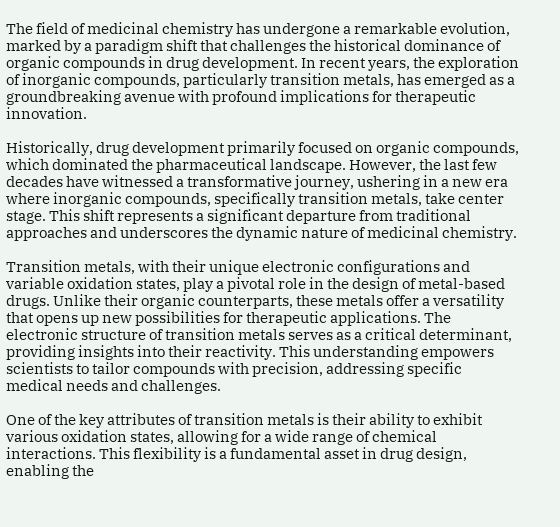The field of medicinal chemistry has undergone a remarkable evolution, marked by a paradigm shift that challenges the historical dominance of organic compounds in drug development. In recent years, the exploration of inorganic compounds, particularly transition metals, has emerged as a groundbreaking avenue with profound implications for therapeutic innovation.

Historically, drug development primarily focused on organic compounds, which dominated the pharmaceutical landscape. However, the last few decades have witnessed a transformative journey, ushering in a new era where inorganic compounds, specifically transition metals, take center stage. This shift represents a significant departure from traditional approaches and underscores the dynamic nature of medicinal chemistry.

Transition metals, with their unique electronic configurations and variable oxidation states, play a pivotal role in the design of metal-based drugs. Unlike their organic counterparts, these metals offer a versatility that opens up new possibilities for therapeutic applications. The electronic structure of transition metals serves as a critical determinant, providing insights into their reactivity. This understanding empowers scientists to tailor compounds with precision, addressing specific medical needs and challenges.

One of the key attributes of transition metals is their ability to exhibit various oxidation states, allowing for a wide range of chemical interactions. This flexibility is a fundamental asset in drug design, enabling the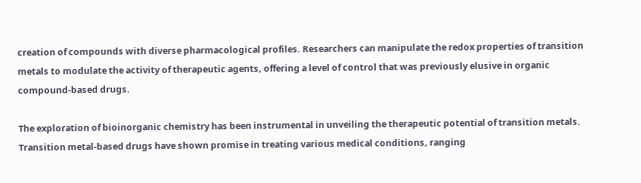creation of compounds with diverse pharmacological profiles. Researchers can manipulate the redox properties of transition metals to modulate the activity of therapeutic agents, offering a level of control that was previously elusive in organic compound-based drugs.

The exploration of bioinorganic chemistry has been instrumental in unveiling the therapeutic potential of transition metals. Transition metal-based drugs have shown promise in treating various medical conditions, ranging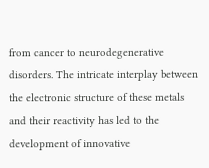from cancer to neurodegenerative disorders. The intricate interplay between the electronic structure of these metals and their reactivity has led to the development of innovative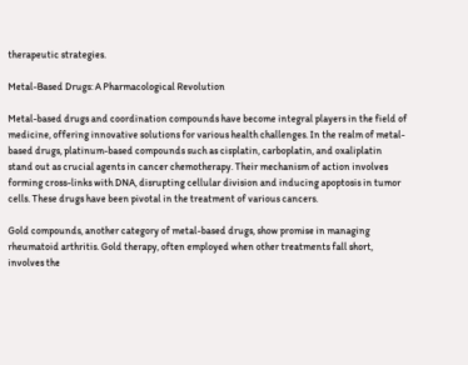therapeutic strategies.

Metal-Based Drugs: A Pharmacological Revolution

Metal-based drugs and coordination compounds have become integral players in the field of medicine, offering innovative solutions for various health challenges. In the realm of metal-based drugs, platinum-based compounds such as cisplatin, carboplatin, and oxaliplatin stand out as crucial agents in cancer chemotherapy. Their mechanism of action involves forming cross-links with DNA, disrupting cellular division and inducing apoptosis in tumor cells. These drugs have been pivotal in the treatment of various cancers.

Gold compounds, another category of metal-based drugs, show promise in managing rheumatoid arthritis. Gold therapy, often employed when other treatments fall short, involves the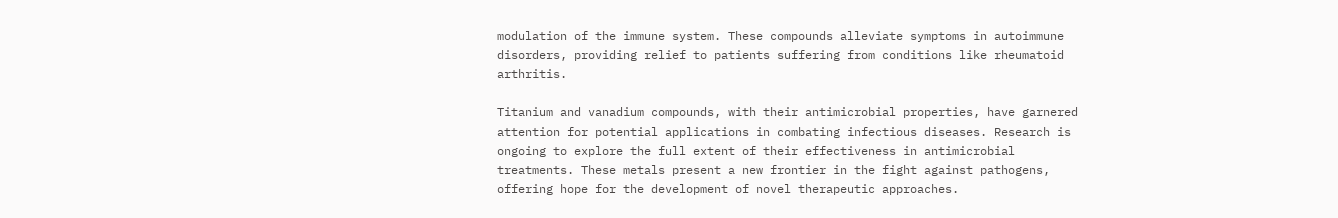modulation of the immune system. These compounds alleviate symptoms in autoimmune disorders, providing relief to patients suffering from conditions like rheumatoid arthritis.

Titanium and vanadium compounds, with their antimicrobial properties, have garnered attention for potential applications in combating infectious diseases. Research is ongoing to explore the full extent of their effectiveness in antimicrobial treatments. These metals present a new frontier in the fight against pathogens, offering hope for the development of novel therapeutic approaches.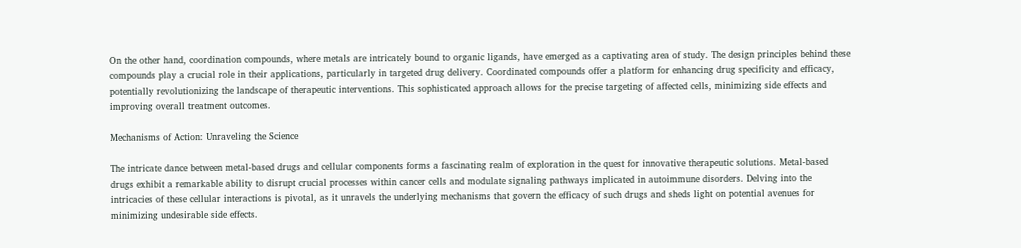On the other hand, coordination compounds, where metals are intricately bound to organic ligands, have emerged as a captivating area of study. The design principles behind these compounds play a crucial role in their applications, particularly in targeted drug delivery. Coordinated compounds offer a platform for enhancing drug specificity and efficacy, potentially revolutionizing the landscape of therapeutic interventions. This sophisticated approach allows for the precise targeting of affected cells, minimizing side effects and improving overall treatment outcomes.

Mechanisms of Action: Unraveling the Science

The intricate dance between metal-based drugs and cellular components forms a fascinating realm of exploration in the quest for innovative therapeutic solutions. Metal-based drugs exhibit a remarkable ability to disrupt crucial processes within cancer cells and modulate signaling pathways implicated in autoimmune disorders. Delving into the intricacies of these cellular interactions is pivotal, as it unravels the underlying mechanisms that govern the efficacy of such drugs and sheds light on potential avenues for minimizing undesirable side effects.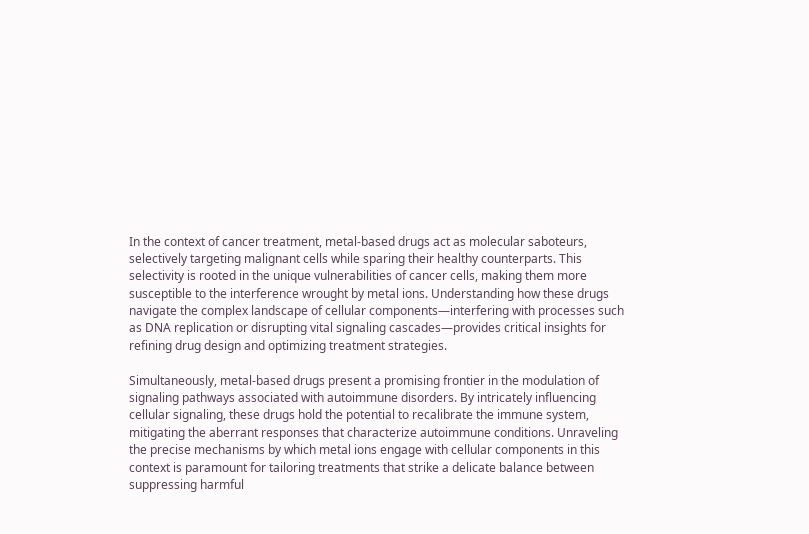In the context of cancer treatment, metal-based drugs act as molecular saboteurs, selectively targeting malignant cells while sparing their healthy counterparts. This selectivity is rooted in the unique vulnerabilities of cancer cells, making them more susceptible to the interference wrought by metal ions. Understanding how these drugs navigate the complex landscape of cellular components—interfering with processes such as DNA replication or disrupting vital signaling cascades—provides critical insights for refining drug design and optimizing treatment strategies.

Simultaneously, metal-based drugs present a promising frontier in the modulation of signaling pathways associated with autoimmune disorders. By intricately influencing cellular signaling, these drugs hold the potential to recalibrate the immune system, mitigating the aberrant responses that characterize autoimmune conditions. Unraveling the precise mechanisms by which metal ions engage with cellular components in this context is paramount for tailoring treatments that strike a delicate balance between suppressing harmful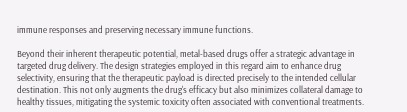immune responses and preserving necessary immune functions.

Beyond their inherent therapeutic potential, metal-based drugs offer a strategic advantage in targeted drug delivery. The design strategies employed in this regard aim to enhance drug selectivity, ensuring that the therapeutic payload is directed precisely to the intended cellular destination. This not only augments the drug's efficacy but also minimizes collateral damage to healthy tissues, mitigating the systemic toxicity often associated with conventional treatments.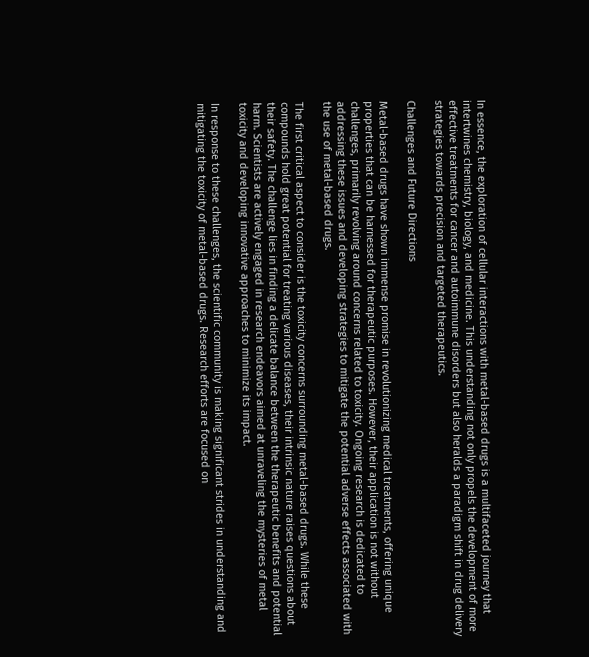In essence, the exploration of cellular interactions with metal-based drugs is a multifaceted journey that intertwines chemistry, biology, and medicine. This understanding not only propels the development of more effective treatments for cancer and autoimmune disorders but also heralds a paradigm shift in drug delivery strategies towards precision and targeted therapeutics.

Challenges and Future Directions

Metal-based drugs have shown immense promise in revolutionizing medical treatments, offering unique properties that can be harnessed for therapeutic purposes. However, their application is not without challenges, primarily revolving around concerns related to toxicity. Ongoing research is dedicated to addressing these issues and developing strategies to mitigate the potential adverse effects associated with the use of metal-based drugs.

The first critical aspect to consider is the toxicity concerns surrounding metal-based drugs. While these compounds hold great potential for treating various diseases, their intrinsic nature raises questions about their safety. The challenge lies in finding a delicate balance between the therapeutic benefits and potential harm. Scientists are actively engaged in research endeavors aimed at unraveling the mysteries of metal toxicity and developing innovative approaches to minimize its impact.

In response to these challenges, the scientific community is making significant strides in understanding and mitigating the toxicity of metal-based drugs. Research efforts are focused on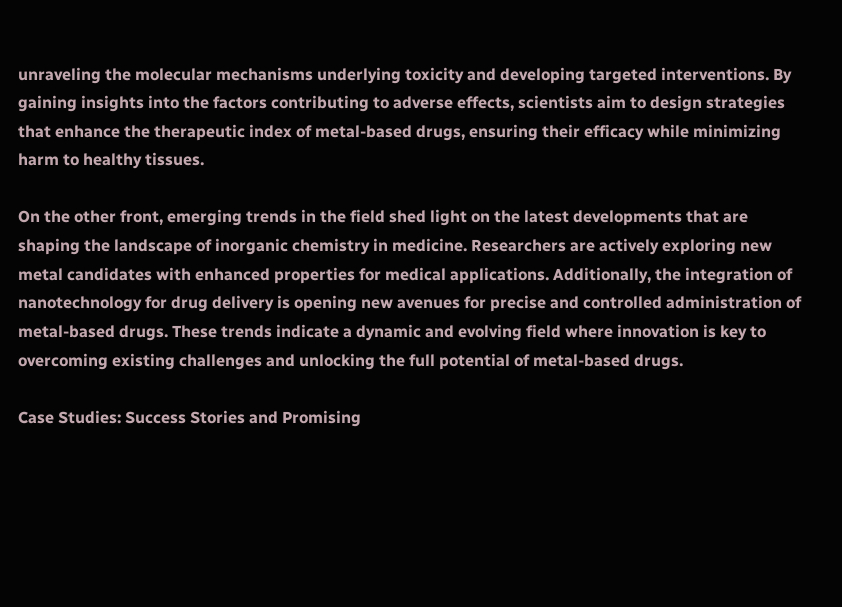unraveling the molecular mechanisms underlying toxicity and developing targeted interventions. By gaining insights into the factors contributing to adverse effects, scientists aim to design strategies that enhance the therapeutic index of metal-based drugs, ensuring their efficacy while minimizing harm to healthy tissues.

On the other front, emerging trends in the field shed light on the latest developments that are shaping the landscape of inorganic chemistry in medicine. Researchers are actively exploring new metal candidates with enhanced properties for medical applications. Additionally, the integration of nanotechnology for drug delivery is opening new avenues for precise and controlled administration of metal-based drugs. These trends indicate a dynamic and evolving field where innovation is key to overcoming existing challenges and unlocking the full potential of metal-based drugs.

Case Studies: Success Stories and Promising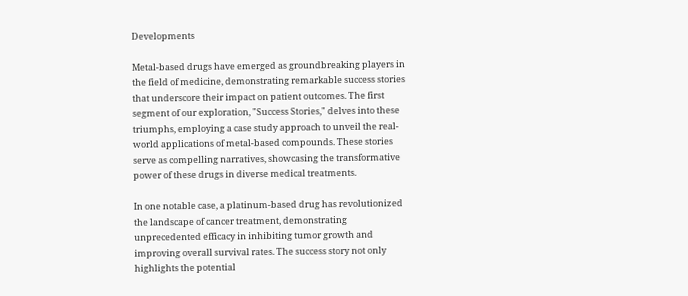Developments

Metal-based drugs have emerged as groundbreaking players in the field of medicine, demonstrating remarkable success stories that underscore their impact on patient outcomes. The first segment of our exploration, "Success Stories," delves into these triumphs, employing a case study approach to unveil the real-world applications of metal-based compounds. These stories serve as compelling narratives, showcasing the transformative power of these drugs in diverse medical treatments.

In one notable case, a platinum-based drug has revolutionized the landscape of cancer treatment, demonstrating unprecedented efficacy in inhibiting tumor growth and improving overall survival rates. The success story not only highlights the potential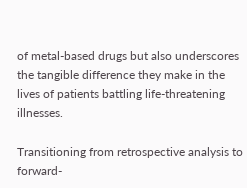of metal-based drugs but also underscores the tangible difference they make in the lives of patients battling life-threatening illnesses.

Transitioning from retrospective analysis to forward-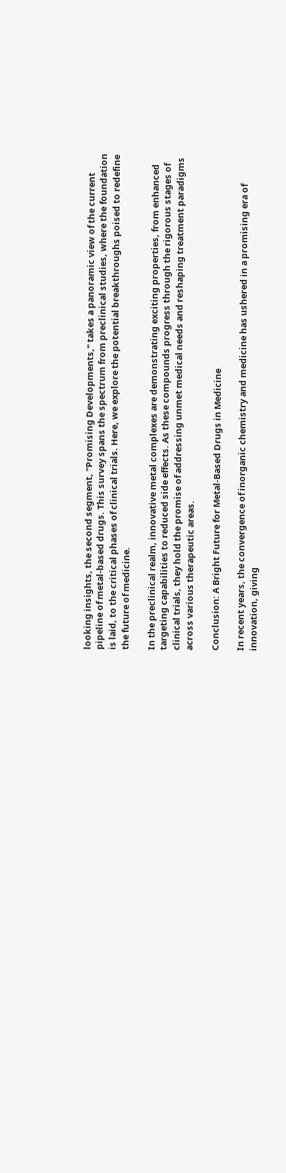looking insights, the second segment, "Promising Developments," takes a panoramic view of the current pipeline of metal-based drugs. This survey spans the spectrum from preclinical studies, where the foundation is laid, to the critical phases of clinical trials. Here, we explore the potential breakthroughs poised to redefine the future of medicine.

In the preclinical realm, innovative metal complexes are demonstrating exciting properties, from enhanced targeting capabilities to reduced side effects. As these compounds progress through the rigorous stages of clinical trials, they hold the promise of addressing unmet medical needs and reshaping treatment paradigms across various therapeutic areas.

Conclusion: A Bright Future for Metal-Based Drugs in Medicine

In recent years, the convergence of inorganic chemistry and medicine has ushered in a promising era of innovation, giving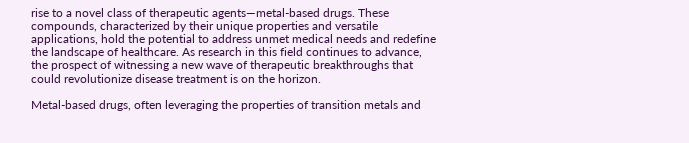rise to a novel class of therapeutic agents—metal-based drugs. These compounds, characterized by their unique properties and versatile applications, hold the potential to address unmet medical needs and redefine the landscape of healthcare. As research in this field continues to advance, the prospect of witnessing a new wave of therapeutic breakthroughs that could revolutionize disease treatment is on the horizon.

Metal-based drugs, often leveraging the properties of transition metals and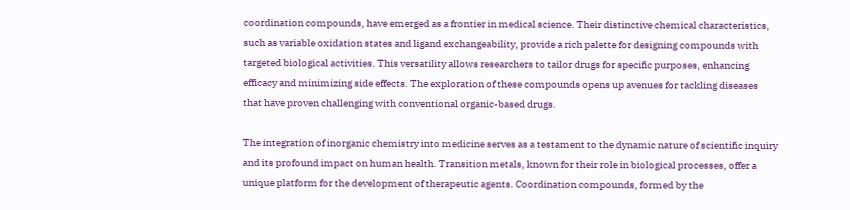coordination compounds, have emerged as a frontier in medical science. Their distinctive chemical characteristics, such as variable oxidation states and ligand exchangeability, provide a rich palette for designing compounds with targeted biological activities. This versatility allows researchers to tailor drugs for specific purposes, enhancing efficacy and minimizing side effects. The exploration of these compounds opens up avenues for tackling diseases that have proven challenging with conventional organic-based drugs.

The integration of inorganic chemistry into medicine serves as a testament to the dynamic nature of scientific inquiry and its profound impact on human health. Transition metals, known for their role in biological processes, offer a unique platform for the development of therapeutic agents. Coordination compounds, formed by the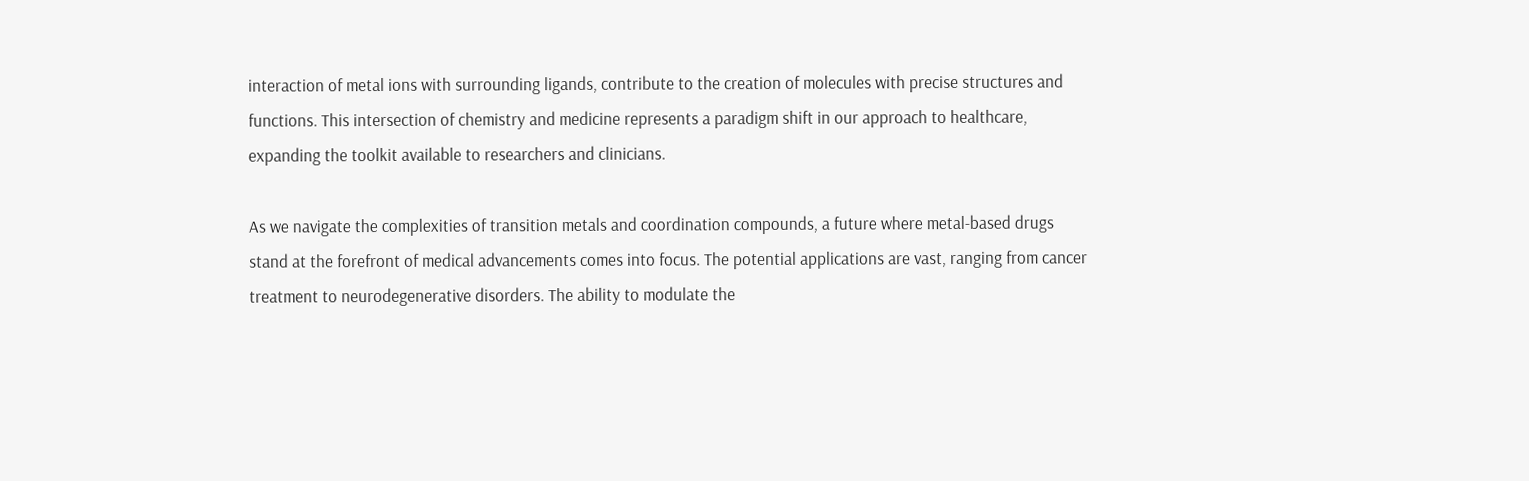interaction of metal ions with surrounding ligands, contribute to the creation of molecules with precise structures and functions. This intersection of chemistry and medicine represents a paradigm shift in our approach to healthcare, expanding the toolkit available to researchers and clinicians.

As we navigate the complexities of transition metals and coordination compounds, a future where metal-based drugs stand at the forefront of medical advancements comes into focus. The potential applications are vast, ranging from cancer treatment to neurodegenerative disorders. The ability to modulate the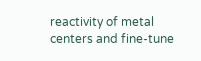reactivity of metal centers and fine-tune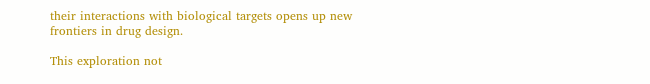their interactions with biological targets opens up new frontiers in drug design.

This exploration not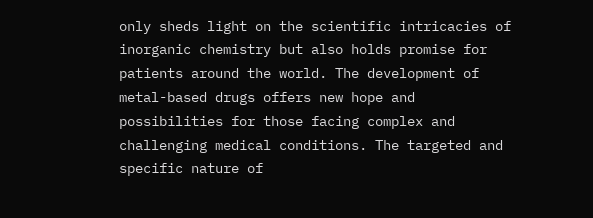only sheds light on the scientific intricacies of inorganic chemistry but also holds promise for patients around the world. The development of metal-based drugs offers new hope and possibilities for those facing complex and challenging medical conditions. The targeted and specific nature of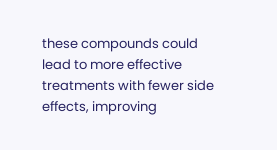these compounds could lead to more effective treatments with fewer side effects, improving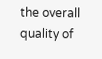the overall quality of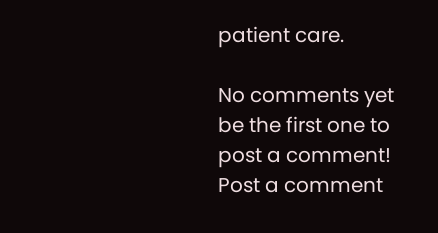patient care.

No comments yet be the first one to post a comment!
Post a comment